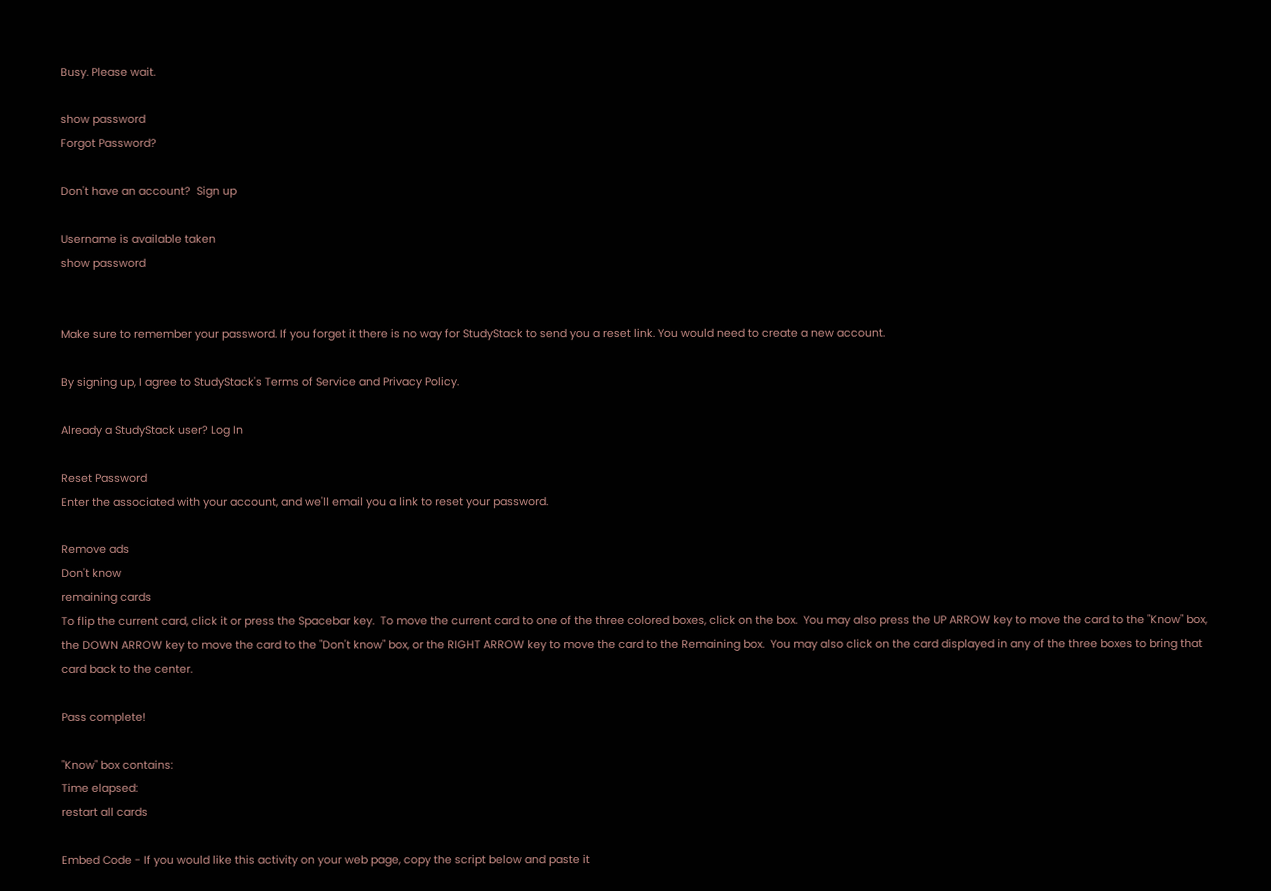Busy. Please wait.

show password
Forgot Password?

Don't have an account?  Sign up

Username is available taken
show password


Make sure to remember your password. If you forget it there is no way for StudyStack to send you a reset link. You would need to create a new account.

By signing up, I agree to StudyStack's Terms of Service and Privacy Policy.

Already a StudyStack user? Log In

Reset Password
Enter the associated with your account, and we'll email you a link to reset your password.

Remove ads
Don't know
remaining cards
To flip the current card, click it or press the Spacebar key.  To move the current card to one of the three colored boxes, click on the box.  You may also press the UP ARROW key to move the card to the "Know" box, the DOWN ARROW key to move the card to the "Don't know" box, or the RIGHT ARROW key to move the card to the Remaining box.  You may also click on the card displayed in any of the three boxes to bring that card back to the center.

Pass complete!

"Know" box contains:
Time elapsed:
restart all cards

Embed Code - If you would like this activity on your web page, copy the script below and paste it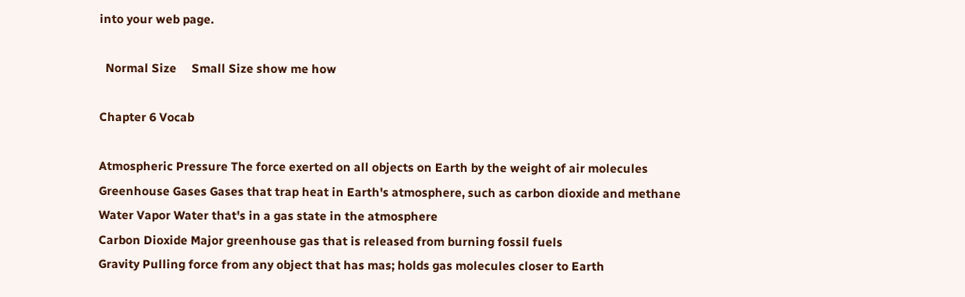into your web page.

  Normal Size     Small Size show me how

Chapter 6 Vocab

Atmospheric Pressure The force exerted on all objects on Earth by the weight of air molecules
Greenhouse Gases Gases that trap heat in Earth's atmosphere, such as carbon dioxide and methane
Water Vapor Water that's in a gas state in the atmosphere
Carbon Dioxide Major greenhouse gas that is released from burning fossil fuels
Gravity Pulling force from any object that has mas; holds gas molecules closer to Earth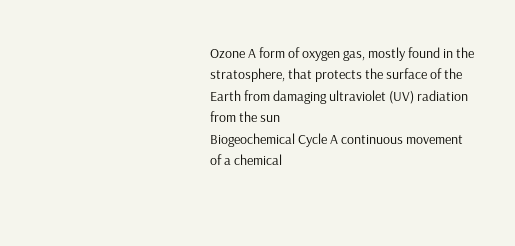Ozone A form of oxygen gas, mostly found in the stratosphere, that protects the surface of the Earth from damaging ultraviolet (UV) radiation from the sun
Biogeochemical Cycle A continuous movement of a chemical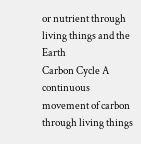or nutrient through living things and the Earth
Carbon Cycle A continuous movement of carbon through living things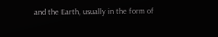and the Earth, usually in the form of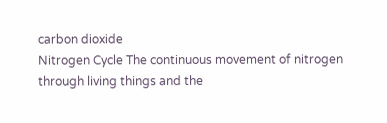carbon dioxide
Nitrogen Cycle The continuous movement of nitrogen through living things and the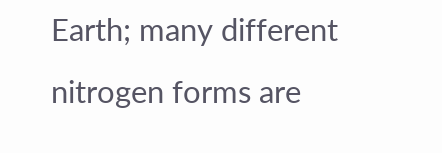Earth; many different nitrogen forms are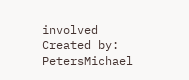involved
Created by: PetersMichael